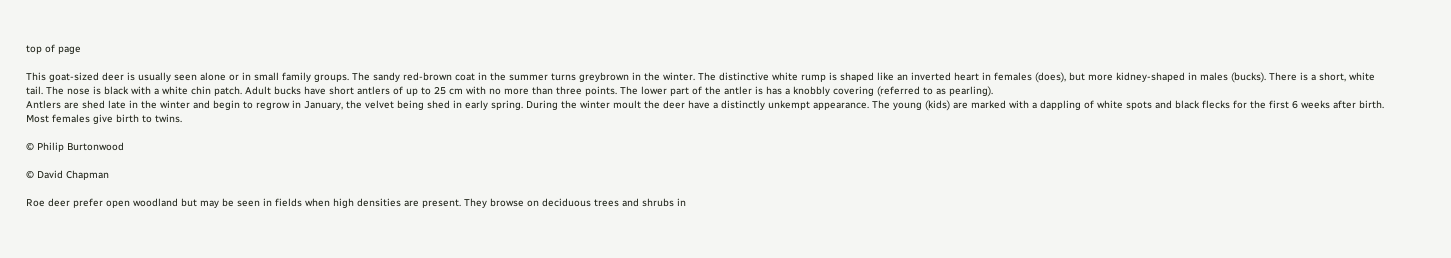top of page

This goat-sized deer is usually seen alone or in small family groups. The sandy red-brown coat in the summer turns greybrown in the winter. The distinctive white rump is shaped like an inverted heart in females (does), but more kidney-shaped in males (bucks). There is a short, white tail. The nose is black with a white chin patch. Adult bucks have short antlers of up to 25 cm with no more than three points. The lower part of the antler is has a knobbly covering (referred to as pearling).
Antlers are shed late in the winter and begin to regrow in January, the velvet being shed in early spring. During the winter moult the deer have a distinctly unkempt appearance. The young (kids) are marked with a dappling of white spots and black flecks for the first 6 weeks after birth. Most females give birth to twins.

© Philip Burtonwood

© David Chapman

Roe deer prefer open woodland but may be seen in fields when high densities are present. They browse on deciduous trees and shrubs in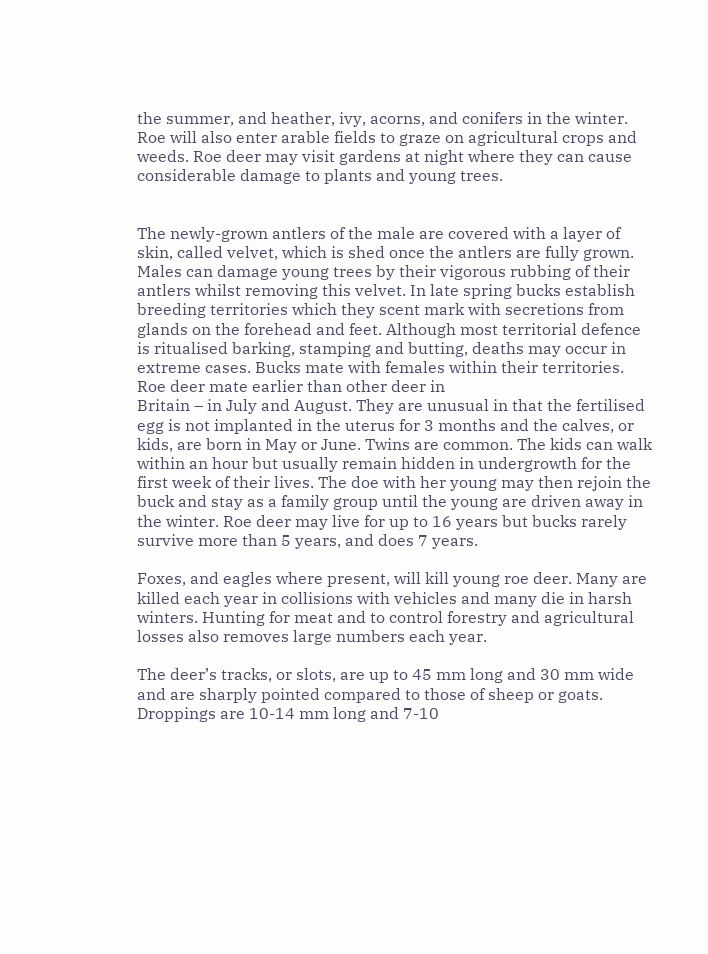the summer, and heather, ivy, acorns, and conifers in the winter. Roe will also enter arable fields to graze on agricultural crops and weeds. Roe deer may visit gardens at night where they can cause considerable damage to plants and young trees.


The newly-grown antlers of the male are covered with a layer of skin, called velvet, which is shed once the antlers are fully grown. Males can damage young trees by their vigorous rubbing of their antlers whilst removing this velvet. In late spring bucks establish breeding territories which they scent mark with secretions from glands on the forehead and feet. Although most territorial defence is ritualised barking, stamping and butting, deaths may occur in extreme cases. Bucks mate with females within their territories. Roe deer mate earlier than other deer in
Britain – in July and August. They are unusual in that the fertilised egg is not implanted in the uterus for 3 months and the calves, or kids, are born in May or June. Twins are common. The kids can walk within an hour but usually remain hidden in undergrowth for the first week of their lives. The doe with her young may then rejoin the buck and stay as a family group until the young are driven away in the winter. Roe deer may live for up to 16 years but bucks rarely survive more than 5 years, and does 7 years.

Foxes, and eagles where present, will kill young roe deer. Many are killed each year in collisions with vehicles and many die in harsh winters. Hunting for meat and to control forestry and agricultural losses also removes large numbers each year.

The deer’s tracks, or slots, are up to 45 mm long and 30 mm wide and are sharply pointed compared to those of sheep or goats. Droppings are 10-14 mm long and 7-10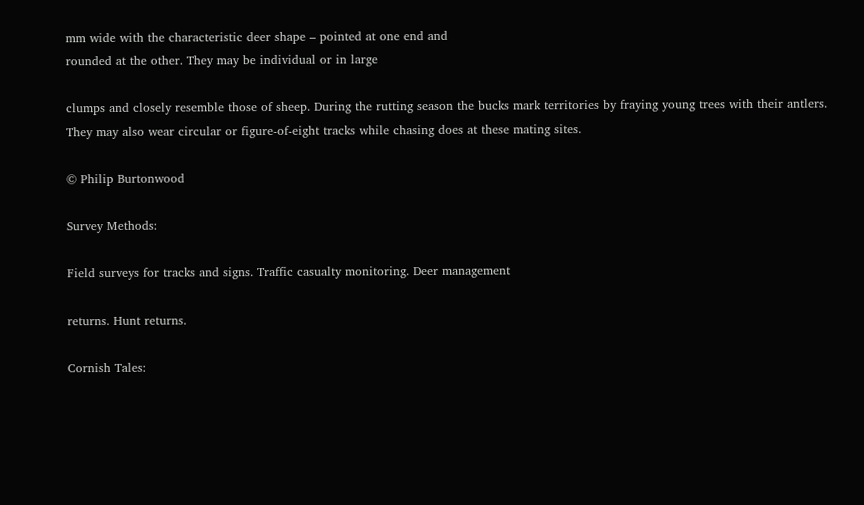mm wide with the characteristic deer shape – pointed at one end and
rounded at the other. They may be individual or in large

clumps and closely resemble those of sheep. During the rutting season the bucks mark territories by fraying young trees with their antlers. They may also wear circular or figure-of-eight tracks while chasing does at these mating sites.

© Philip Burtonwood

Survey Methods:

Field surveys for tracks and signs. Traffic casualty monitoring. Deer management

returns. Hunt returns.

Cornish Tales: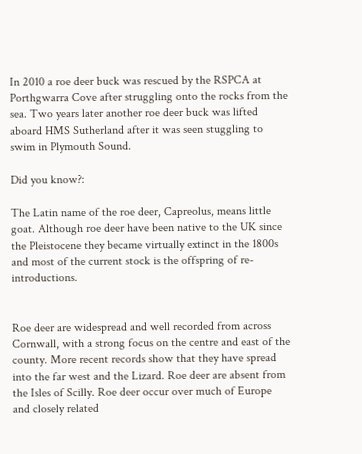In 2010 a roe deer buck was rescued by the RSPCA at Porthgwarra Cove after struggling onto the rocks from the sea. Two years later another roe deer buck was lifted aboard HMS Sutherland after it was seen stuggling to swim in Plymouth Sound.

Did you know?:

The Latin name of the roe deer, Capreolus, means little goat. Although roe deer have been native to the UK since the Pleistocene they became virtually extinct in the 1800s and most of the current stock is the offspring of re-introductions.


Roe deer are widespread and well recorded from across Cornwall, with a strong focus on the centre and east of the county. More recent records show that they have spread into the far west and the Lizard. Roe deer are absent from the Isles of Scilly. Roe deer occur over much of Europe and closely related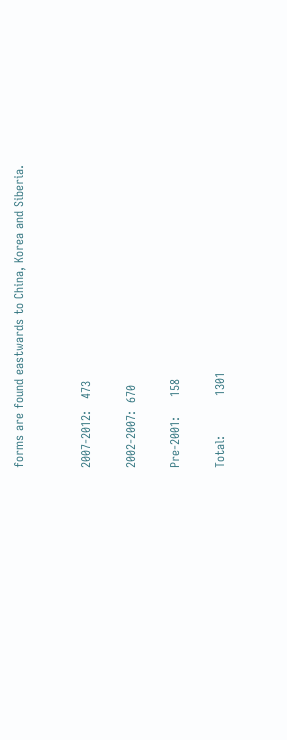forms are found eastwards to China, Korea and Siberia.


2007-2012:   473

2002-2007:  670

Pre-2001:     158

Total:          1301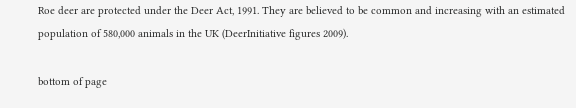Roe deer are protected under the Deer Act, 1991. They are believed to be common and increasing with an estimated population of 580,000 animals in the UK (DeerInitiative figures 2009).

bottom of page